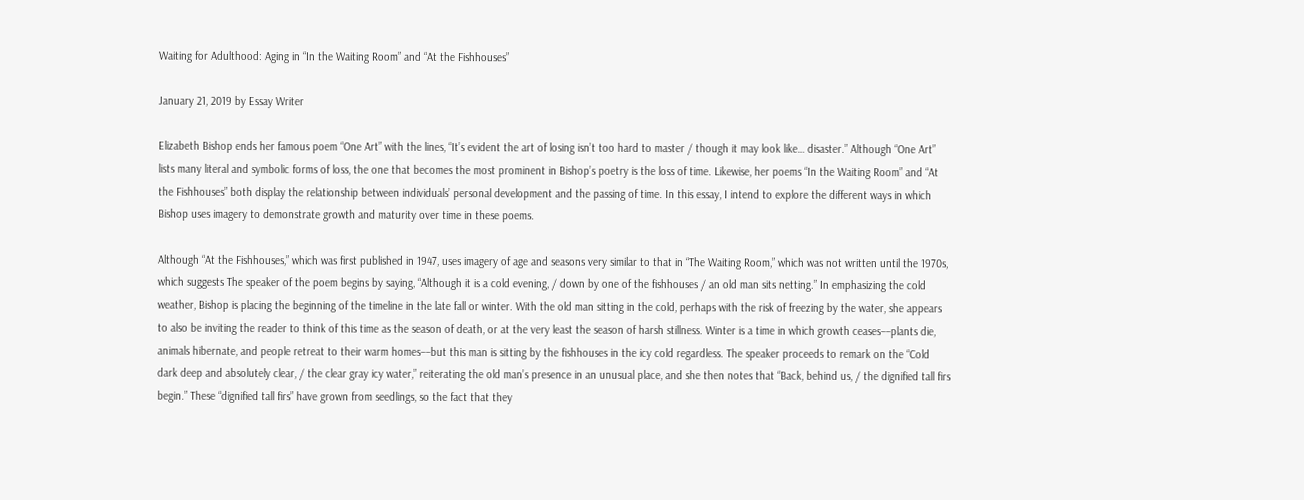Waiting for Adulthood: Aging in “In the Waiting Room” and “At the Fishhouses”

January 21, 2019 by Essay Writer

Elizabeth Bishop ends her famous poem “One Art” with the lines, “It’s evident the art of losing isn’t too hard to master / though it may look like… disaster.” Although “One Art” lists many literal and symbolic forms of loss, the one that becomes the most prominent in Bishop’s poetry is the loss of time. Likewise, her poems “In the Waiting Room” and “At the Fishhouses” both display the relationship between individuals’ personal development and the passing of time. In this essay, I intend to explore the different ways in which Bishop uses imagery to demonstrate growth and maturity over time in these poems.

Although “At the Fishhouses,” which was first published in 1947, uses imagery of age and seasons very similar to that in “The Waiting Room,” which was not written until the 1970s, which suggests The speaker of the poem begins by saying, “Although it is a cold evening, / down by one of the fishhouses / an old man sits netting.” In emphasizing the cold weather, Bishop is placing the beginning of the timeline in the late fall or winter. With the old man sitting in the cold, perhaps with the risk of freezing by the water, she appears to also be inviting the reader to think of this time as the season of death, or at the very least the season of harsh stillness. Winter is a time in which growth ceases––plants die, animals hibernate, and people retreat to their warm homes––but this man is sitting by the fishhouses in the icy cold regardless. The speaker proceeds to remark on the “Cold dark deep and absolutely clear, / the clear gray icy water,” reiterating the old man’s presence in an unusual place, and she then notes that “Back, behind us, / the dignified tall firs begin.” These “dignified tall firs” have grown from seedlings, so the fact that they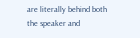are literally behind both the speaker and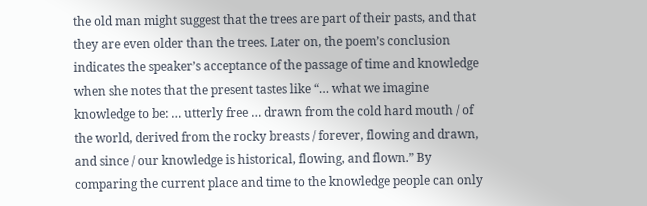the old man might suggest that the trees are part of their pasts, and that they are even older than the trees. Later on, the poem’s conclusion indicates the speaker’s acceptance of the passage of time and knowledge when she notes that the present tastes like “… what we imagine knowledge to be: … utterly free … drawn from the cold hard mouth / of the world, derived from the rocky breasts / forever, flowing and drawn, and since / our knowledge is historical, flowing, and flown.” By comparing the current place and time to the knowledge people can only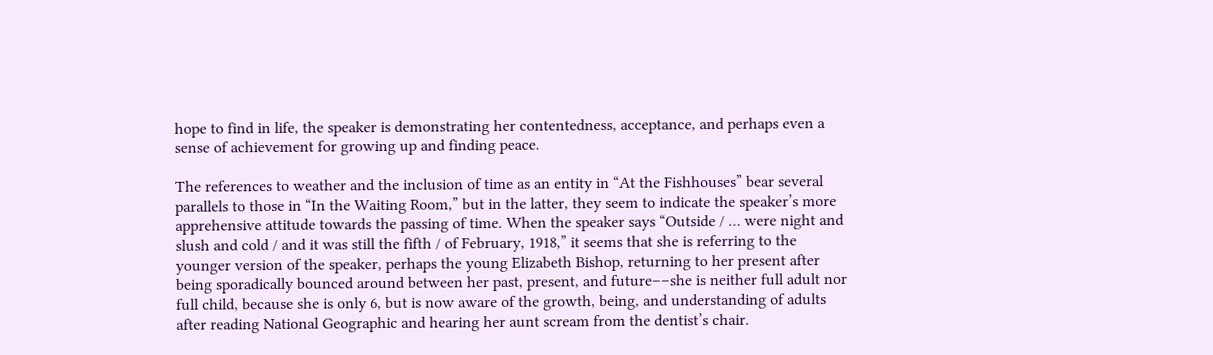hope to find in life, the speaker is demonstrating her contentedness, acceptance, and perhaps even a sense of achievement for growing up and finding peace.

The references to weather and the inclusion of time as an entity in “At the Fishhouses” bear several parallels to those in “In the Waiting Room,” but in the latter, they seem to indicate the speaker’s more apprehensive attitude towards the passing of time. When the speaker says “Outside / … were night and slush and cold / and it was still the fifth / of February, 1918,” it seems that she is referring to the younger version of the speaker, perhaps the young Elizabeth Bishop, returning to her present after being sporadically bounced around between her past, present, and future––she is neither full adult nor full child, because she is only 6, but is now aware of the growth, being, and understanding of adults after reading National Geographic and hearing her aunt scream from the dentist’s chair.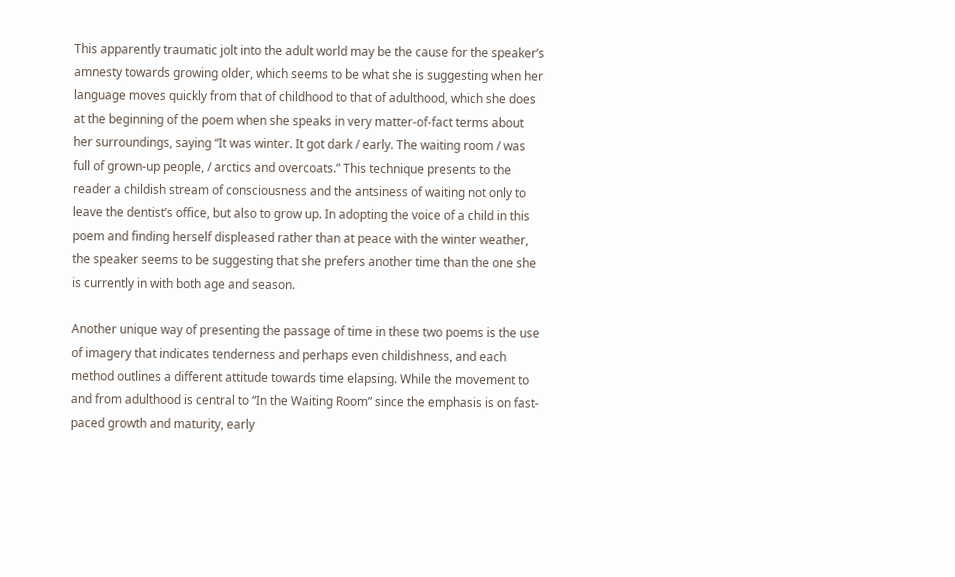This apparently traumatic jolt into the adult world may be the cause for the speaker’s amnesty towards growing older, which seems to be what she is suggesting when her language moves quickly from that of childhood to that of adulthood, which she does at the beginning of the poem when she speaks in very matter-of-fact terms about her surroundings, saying “It was winter. It got dark / early. The waiting room / was full of grown-up people, / arctics and overcoats.” This technique presents to the reader a childish stream of consciousness and the antsiness of waiting not only to leave the dentist’s office, but also to grow up. In adopting the voice of a child in this poem and finding herself displeased rather than at peace with the winter weather, the speaker seems to be suggesting that she prefers another time than the one she is currently in with both age and season.

Another unique way of presenting the passage of time in these two poems is the use of imagery that indicates tenderness and perhaps even childishness, and each method outlines a different attitude towards time elapsing. While the movement to and from adulthood is central to “In the Waiting Room” since the emphasis is on fast-paced growth and maturity, early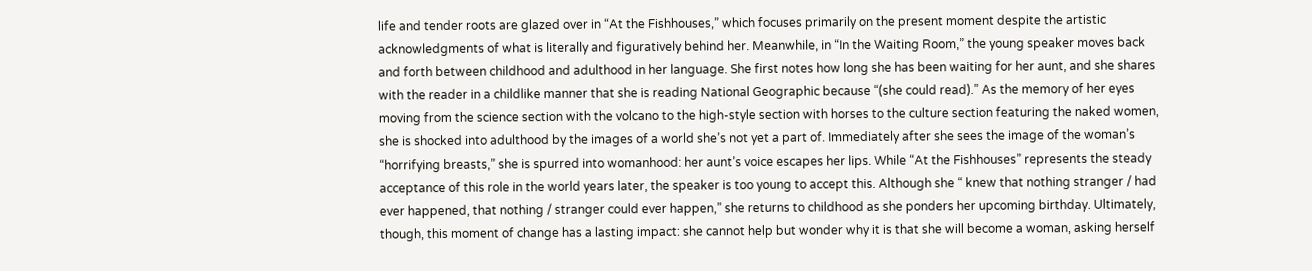life and tender roots are glazed over in “At the Fishhouses,” which focuses primarily on the present moment despite the artistic acknowledgments of what is literally and figuratively behind her. Meanwhile, in “In the Waiting Room,” the young speaker moves back and forth between childhood and adulthood in her language. She first notes how long she has been waiting for her aunt, and she shares with the reader in a childlike manner that she is reading National Geographic because “(she could read).” As the memory of her eyes moving from the science section with the volcano to the high-style section with horses to the culture section featuring the naked women, she is shocked into adulthood by the images of a world she’s not yet a part of. Immediately after she sees the image of the woman’s “horrifying breasts,” she is spurred into womanhood: her aunt’s voice escapes her lips. While “At the Fishhouses” represents the steady acceptance of this role in the world years later, the speaker is too young to accept this. Although she “ knew that nothing stranger / had ever happened, that nothing / stranger could ever happen,” she returns to childhood as she ponders her upcoming birthday. Ultimately, though, this moment of change has a lasting impact: she cannot help but wonder why it is that she will become a woman, asking herself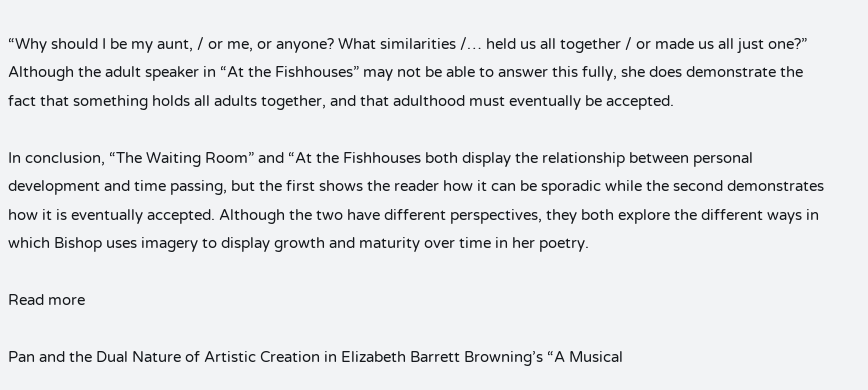“Why should I be my aunt, / or me, or anyone? What similarities /… held us all together / or made us all just one?” Although the adult speaker in “At the Fishhouses” may not be able to answer this fully, she does demonstrate the fact that something holds all adults together, and that adulthood must eventually be accepted.

In conclusion, “The Waiting Room” and “At the Fishhouses both display the relationship between personal development and time passing, but the first shows the reader how it can be sporadic while the second demonstrates how it is eventually accepted. Although the two have different perspectives, they both explore the different ways in which Bishop uses imagery to display growth and maturity over time in her poetry.

Read more

Pan and the Dual Nature of Artistic Creation in Elizabeth Barrett Browning’s “A Musical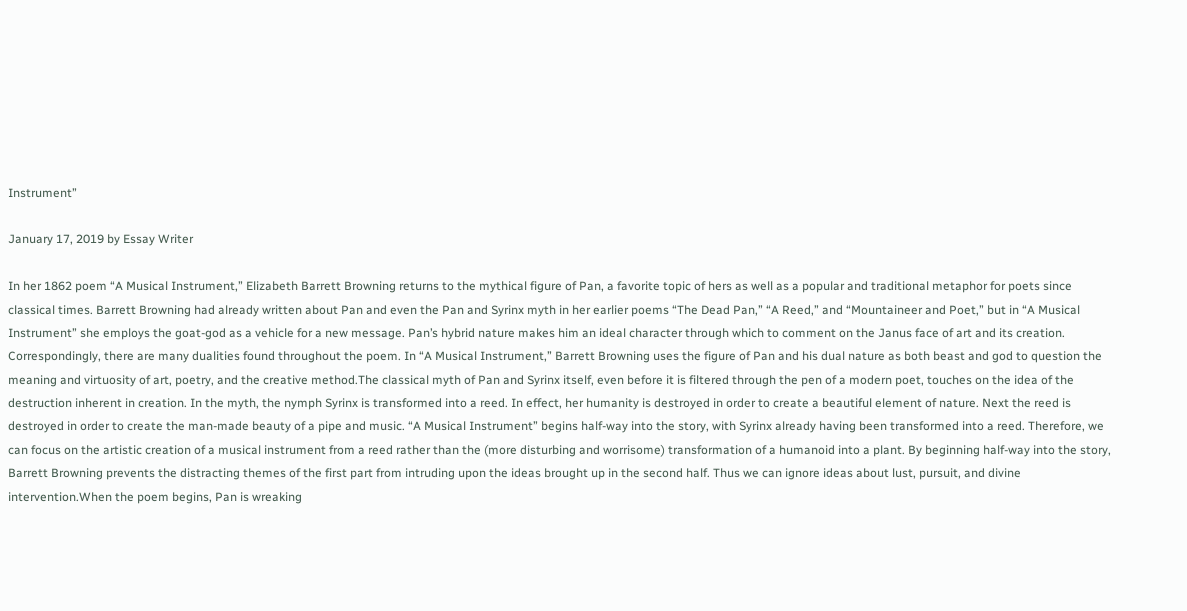Instrument”

January 17, 2019 by Essay Writer

In her 1862 poem “A Musical Instrument,” Elizabeth Barrett Browning returns to the mythical figure of Pan, a favorite topic of hers as well as a popular and traditional metaphor for poets since classical times. Barrett Browning had already written about Pan and even the Pan and Syrinx myth in her earlier poems “The Dead Pan,” “A Reed,” and “Mountaineer and Poet,” but in “A Musical Instrument” she employs the goat-god as a vehicle for a new message. Pan’s hybrid nature makes him an ideal character through which to comment on the Janus face of art and its creation. Correspondingly, there are many dualities found throughout the poem. In “A Musical Instrument,” Barrett Browning uses the figure of Pan and his dual nature as both beast and god to question the meaning and virtuosity of art, poetry, and the creative method.The classical myth of Pan and Syrinx itself, even before it is filtered through the pen of a modern poet, touches on the idea of the destruction inherent in creation. In the myth, the nymph Syrinx is transformed into a reed. In effect, her humanity is destroyed in order to create a beautiful element of nature. Next the reed is destroyed in order to create the man-made beauty of a pipe and music. “A Musical Instrument” begins half-way into the story, with Syrinx already having been transformed into a reed. Therefore, we can focus on the artistic creation of a musical instrument from a reed rather than the (more disturbing and worrisome) transformation of a humanoid into a plant. By beginning half-way into the story, Barrett Browning prevents the distracting themes of the first part from intruding upon the ideas brought up in the second half. Thus we can ignore ideas about lust, pursuit, and divine intervention.When the poem begins, Pan is wreaking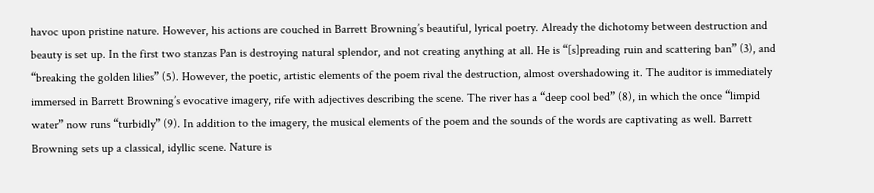havoc upon pristine nature. However, his actions are couched in Barrett Browning’s beautiful, lyrical poetry. Already the dichotomy between destruction and beauty is set up. In the first two stanzas Pan is destroying natural splendor, and not creating anything at all. He is “[s]preading ruin and scattering ban” (3), and “breaking the golden lilies” (5). However, the poetic, artistic elements of the poem rival the destruction, almost overshadowing it. The auditor is immediately immersed in Barrett Browning’s evocative imagery, rife with adjectives describing the scene. The river has a “deep cool bed” (8), in which the once “limpid water” now runs “turbidly” (9). In addition to the imagery, the musical elements of the poem and the sounds of the words are captivating as well. Barrett Browning sets up a classical, idyllic scene. Nature is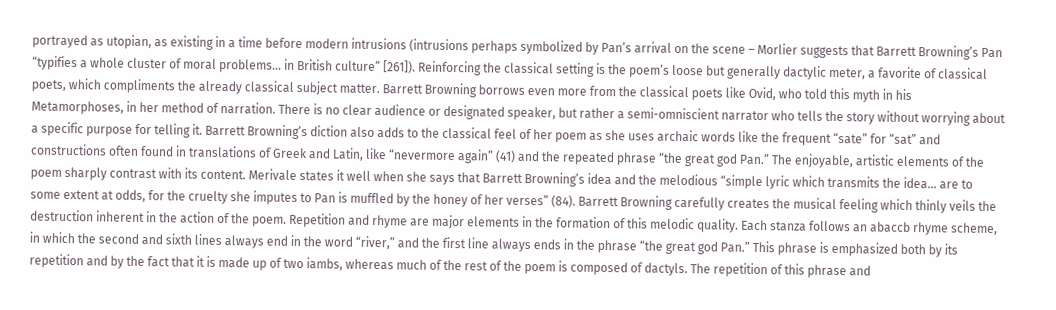portrayed as utopian, as existing in a time before modern intrusions (intrusions perhaps symbolized by Pan’s arrival on the scene – Morlier suggests that Barrett Browning’s Pan “typifies a whole cluster of moral problems… in British culture” [261]). Reinforcing the classical setting is the poem’s loose but generally dactylic meter, a favorite of classical poets, which compliments the already classical subject matter. Barrett Browning borrows even more from the classical poets like Ovid, who told this myth in his Metamorphoses, in her method of narration. There is no clear audience or designated speaker, but rather a semi-omniscient narrator who tells the story without worrying about a specific purpose for telling it. Barrett Browning’s diction also adds to the classical feel of her poem as she uses archaic words like the frequent “sate” for “sat” and constructions often found in translations of Greek and Latin, like “nevermore again” (41) and the repeated phrase “the great god Pan.” The enjoyable, artistic elements of the poem sharply contrast with its content. Merivale states it well when she says that Barrett Browning’s idea and the melodious “simple lyric which transmits the idea… are to some extent at odds, for the cruelty she imputes to Pan is muffled by the honey of her verses” (84). Barrett Browning carefully creates the musical feeling which thinly veils the destruction inherent in the action of the poem. Repetition and rhyme are major elements in the formation of this melodic quality. Each stanza follows an abaccb rhyme scheme, in which the second and sixth lines always end in the word “river,” and the first line always ends in the phrase “the great god Pan.” This phrase is emphasized both by its repetition and by the fact that it is made up of two iambs, whereas much of the rest of the poem is composed of dactyls. The repetition of this phrase and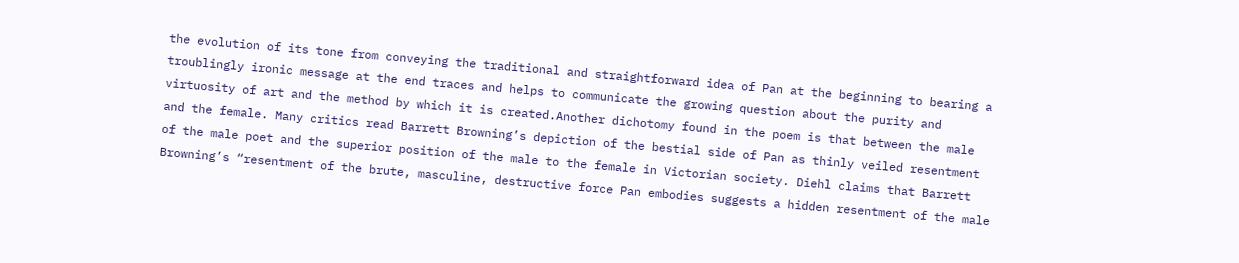the evolution of its tone from conveying the traditional and straightforward idea of Pan at the beginning to bearing a troublingly ironic message at the end traces and helps to communicate the growing question about the purity and virtuosity of art and the method by which it is created.Another dichotomy found in the poem is that between the male and the female. Many critics read Barrett Browning’s depiction of the bestial side of Pan as thinly veiled resentment of the male poet and the superior position of the male to the female in Victorian society. Diehl claims that Barrett Browning’s “resentment of the brute, masculine, destructive force Pan embodies suggests a hidden resentment of the male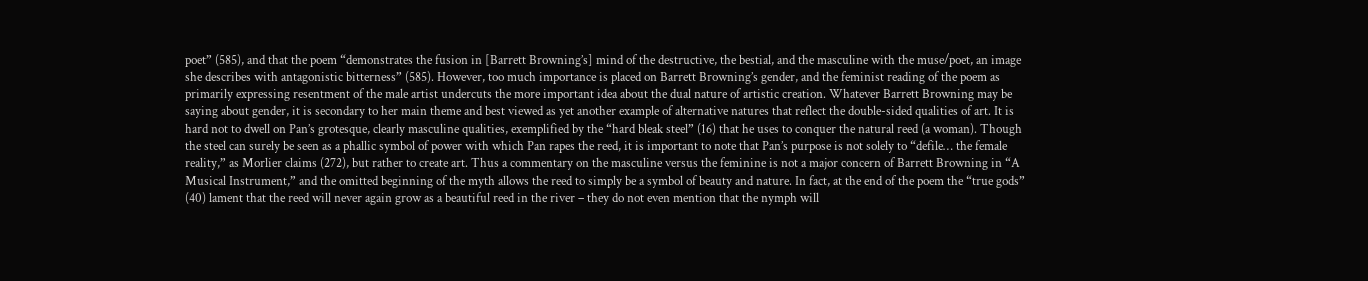poet” (585), and that the poem “demonstrates the fusion in [Barrett Browning’s] mind of the destructive, the bestial, and the masculine with the muse/poet, an image she describes with antagonistic bitterness” (585). However, too much importance is placed on Barrett Browning’s gender, and the feminist reading of the poem as primarily expressing resentment of the male artist undercuts the more important idea about the dual nature of artistic creation. Whatever Barrett Browning may be saying about gender, it is secondary to her main theme and best viewed as yet another example of alternative natures that reflect the double-sided qualities of art. It is hard not to dwell on Pan’s grotesque, clearly masculine qualities, exemplified by the “hard bleak steel” (16) that he uses to conquer the natural reed (a woman). Though the steel can surely be seen as a phallic symbol of power with which Pan rapes the reed, it is important to note that Pan’s purpose is not solely to “defile… the female reality,” as Morlier claims (272), but rather to create art. Thus a commentary on the masculine versus the feminine is not a major concern of Barrett Browning in “A Musical Instrument,” and the omitted beginning of the myth allows the reed to simply be a symbol of beauty and nature. In fact, at the end of the poem the “true gods” (40) lament that the reed will never again grow as a beautiful reed in the river – they do not even mention that the nymph will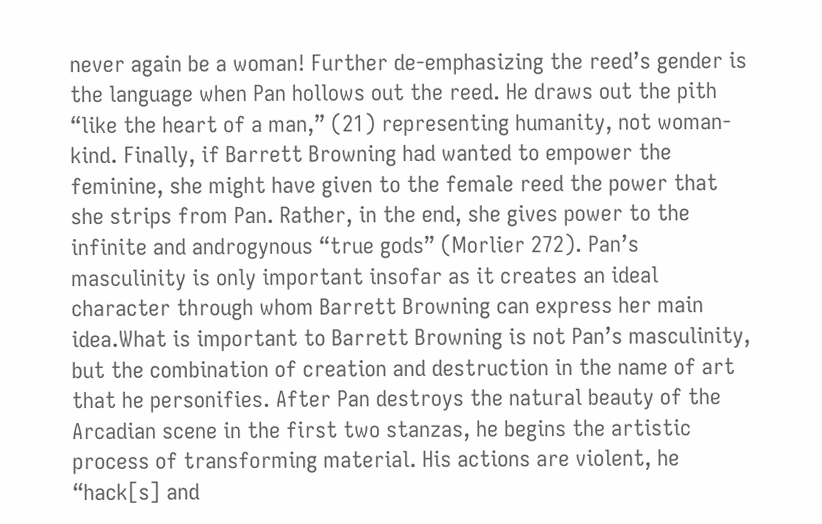never again be a woman! Further de-emphasizing the reed’s gender is the language when Pan hollows out the reed. He draws out the pith “like the heart of a man,” (21) representing humanity, not woman-kind. Finally, if Barrett Browning had wanted to empower the feminine, she might have given to the female reed the power that she strips from Pan. Rather, in the end, she gives power to the infinite and androgynous “true gods” (Morlier 272). Pan’s masculinity is only important insofar as it creates an ideal character through whom Barrett Browning can express her main idea.What is important to Barrett Browning is not Pan’s masculinity, but the combination of creation and destruction in the name of art that he personifies. After Pan destroys the natural beauty of the Arcadian scene in the first two stanzas, he begins the artistic process of transforming material. His actions are violent, he “hack[s] and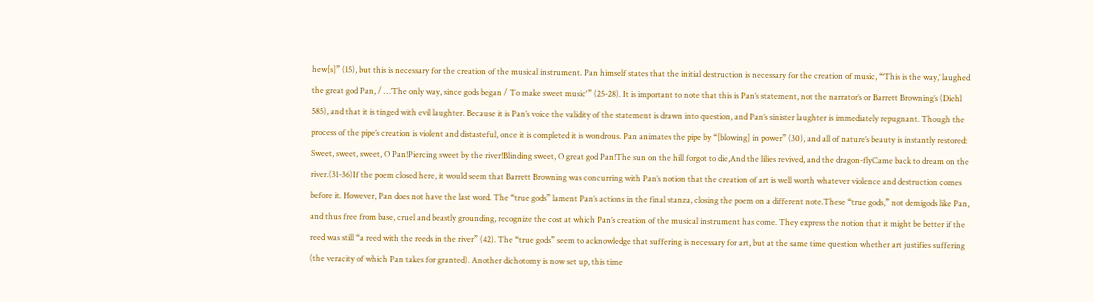hew[s]” (15), but this is necessary for the creation of the musical instrument. Pan himself states that the initial destruction is necessary for the creation of music, “‘This is the way,’ laughed the great god Pan, / …’The only way, since gods began / To make sweet music'” (25-28). It is important to note that this is Pan’s statement, not the narrator’s or Barrett Browning’s (Diehl 585), and that it is tinged with evil laughter. Because it is Pan’s voice the validity of the statement is drawn into question, and Pan’s sinister laughter is immediately repugnant. Though the process of the pipe’s creation is violent and distasteful, once it is completed it is wondrous. Pan animates the pipe by “[blowing] in power” (30), and all of nature’s beauty is instantly restored: Sweet, sweet, sweet, O Pan!Piercing sweet by the river!Blinding sweet, O great god Pan!The sun on the hill forgot to die,And the lilies revived, and the dragon-flyCame back to dream on the river.(31-36)If the poem closed here, it would seem that Barrett Browning was concurring with Pan’s notion that the creation of art is well worth whatever violence and destruction comes before it. However, Pan does not have the last word. The “true gods” lament Pan’s actions in the final stanza, closing the poem on a different note.These “true gods,” not demigods like Pan, and thus free from base, cruel and beastly grounding, recognize the cost at which Pan’s creation of the musical instrument has come. They express the notion that it might be better if the reed was still “a reed with the reeds in the river” (42). The “true gods” seem to acknowledge that suffering is necessary for art, but at the same time question whether art justifies suffering (the veracity of which Pan takes for granted). Another dichotomy is now set up, this time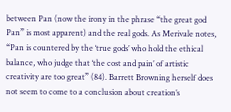between Pan (now the irony in the phrase “the great god Pan” is most apparent) and the real gods. As Merivale notes, “Pan is countered by the ‘true gods’ who hold the ethical balance, who judge that ‘the cost and pain’ of artistic creativity are too great” (84). Barrett Browning herself does not seem to come to a conclusion about creation’s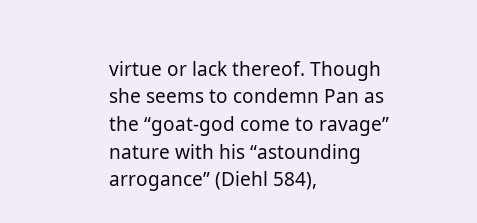virtue or lack thereof. Though she seems to condemn Pan as the “goat-god come to ravage” nature with his “astounding arrogance” (Diehl 584),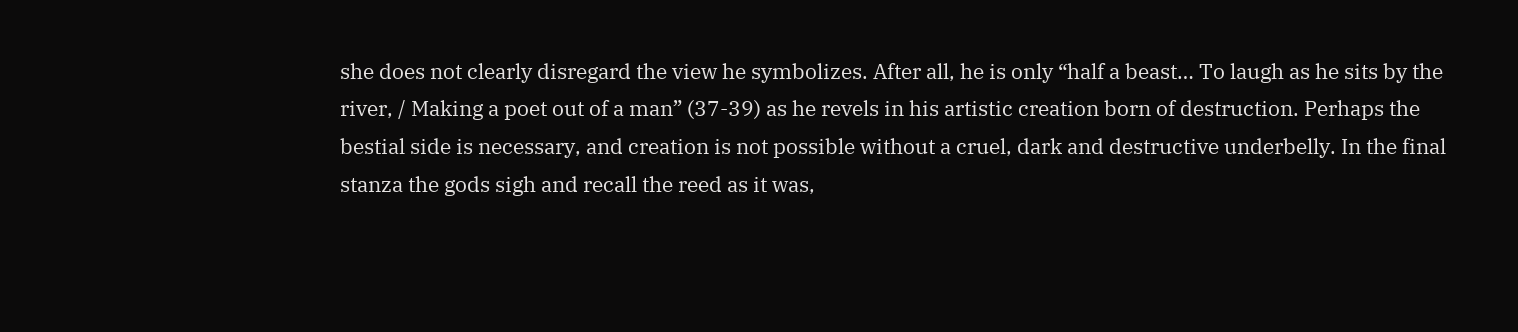she does not clearly disregard the view he symbolizes. After all, he is only “half a beast… To laugh as he sits by the river, / Making a poet out of a man” (37-39) as he revels in his artistic creation born of destruction. Perhaps the bestial side is necessary, and creation is not possible without a cruel, dark and destructive underbelly. In the final stanza the gods sigh and recall the reed as it was,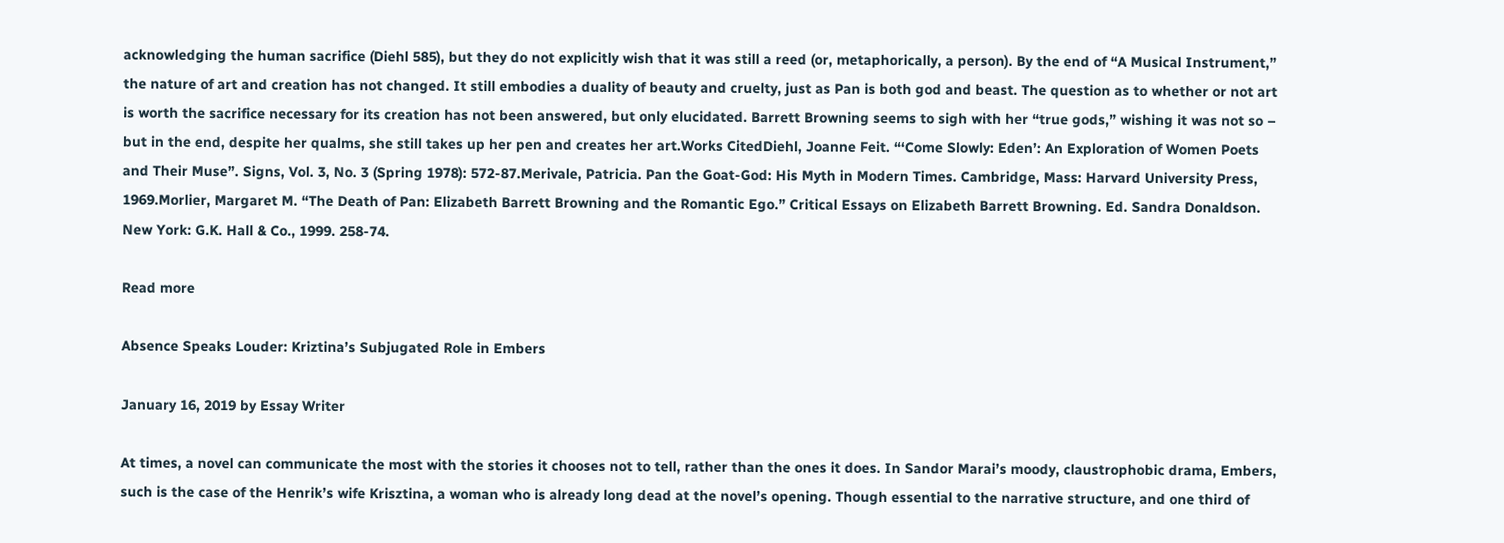acknowledging the human sacrifice (Diehl 585), but they do not explicitly wish that it was still a reed (or, metaphorically, a person). By the end of “A Musical Instrument,” the nature of art and creation has not changed. It still embodies a duality of beauty and cruelty, just as Pan is both god and beast. The question as to whether or not art is worth the sacrifice necessary for its creation has not been answered, but only elucidated. Barrett Browning seems to sigh with her “true gods,” wishing it was not so – but in the end, despite her qualms, she still takes up her pen and creates her art.Works CitedDiehl, Joanne Feit. “‘Come Slowly: Eden’: An Exploration of Women Poets and Their Muse”. Signs, Vol. 3, No. 3 (Spring 1978): 572-87.Merivale, Patricia. Pan the Goat-God: His Myth in Modern Times. Cambridge, Mass: Harvard University Press, 1969.Morlier, Margaret M. “The Death of Pan: Elizabeth Barrett Browning and the Romantic Ego.” Critical Essays on Elizabeth Barrett Browning. Ed. Sandra Donaldson. New York: G.K. Hall & Co., 1999. 258-74.

Read more

Absence Speaks Louder: Kriztina’s Subjugated Role in Embers

January 16, 2019 by Essay Writer

At times, a novel can communicate the most with the stories it chooses not to tell, rather than the ones it does. In Sandor Marai’s moody, claustrophobic drama, Embers, such is the case of the Henrik’s wife Krisztina, a woman who is already long dead at the novel’s opening. Though essential to the narrative structure, and one third of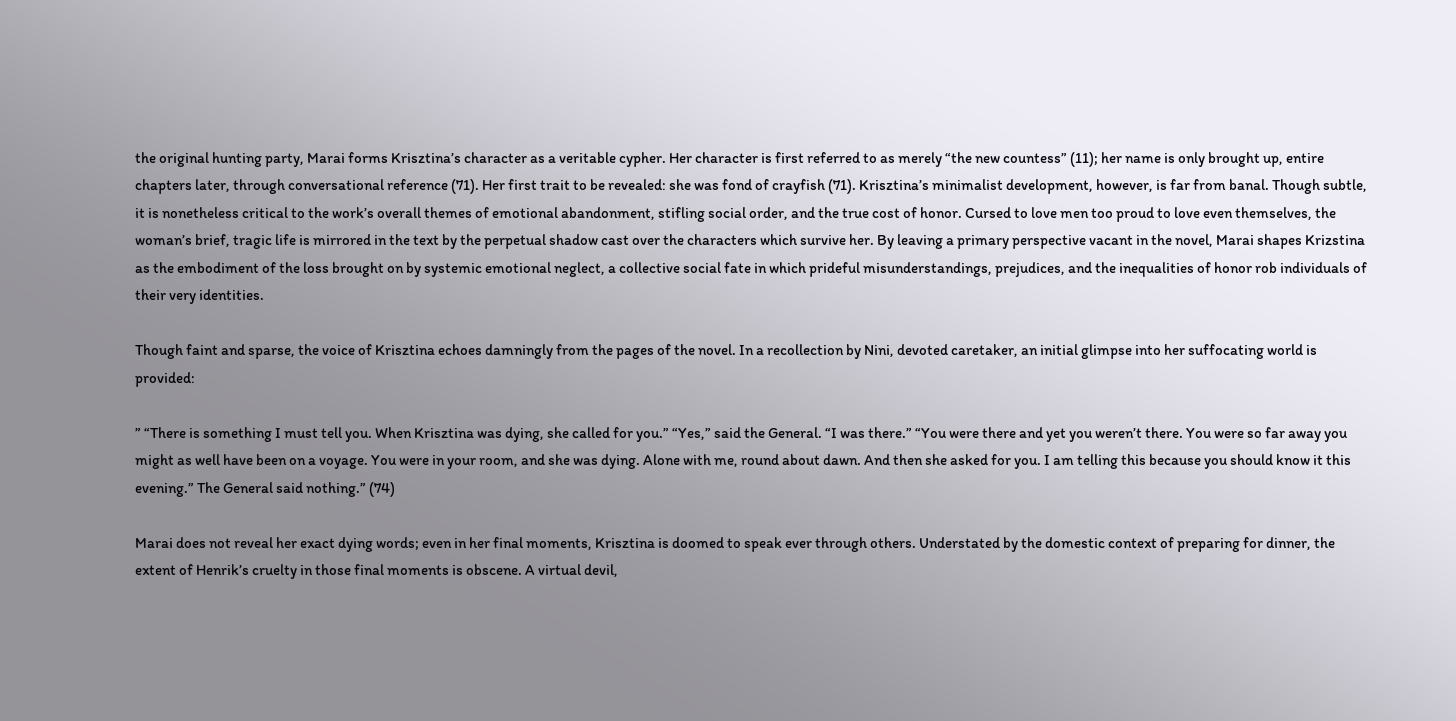the original hunting party, Marai forms Krisztina’s character as a veritable cypher. Her character is first referred to as merely “the new countess” (11); her name is only brought up, entire chapters later, through conversational reference (71). Her first trait to be revealed: she was fond of crayfish (71). Krisztina’s minimalist development, however, is far from banal. Though subtle, it is nonetheless critical to the work’s overall themes of emotional abandonment, stifling social order, and the true cost of honor. Cursed to love men too proud to love even themselves, the woman’s brief, tragic life is mirrored in the text by the perpetual shadow cast over the characters which survive her. By leaving a primary perspective vacant in the novel, Marai shapes Krizstina as the embodiment of the loss brought on by systemic emotional neglect, a collective social fate in which prideful misunderstandings, prejudices, and the inequalities of honor rob individuals of their very identities.

Though faint and sparse, the voice of Krisztina echoes damningly from the pages of the novel. In a recollection by Nini, devoted caretaker, an initial glimpse into her suffocating world is provided:

” “There is something I must tell you. When Krisztina was dying, she called for you.” “Yes,” said the General. “I was there.” “You were there and yet you weren’t there. You were so far away you might as well have been on a voyage. You were in your room, and she was dying. Alone with me, round about dawn. And then she asked for you. I am telling this because you should know it this evening.” The General said nothing.” (74)

Marai does not reveal her exact dying words; even in her final moments, Krisztina is doomed to speak ever through others. Understated by the domestic context of preparing for dinner, the extent of Henrik’s cruelty in those final moments is obscene. A virtual devil,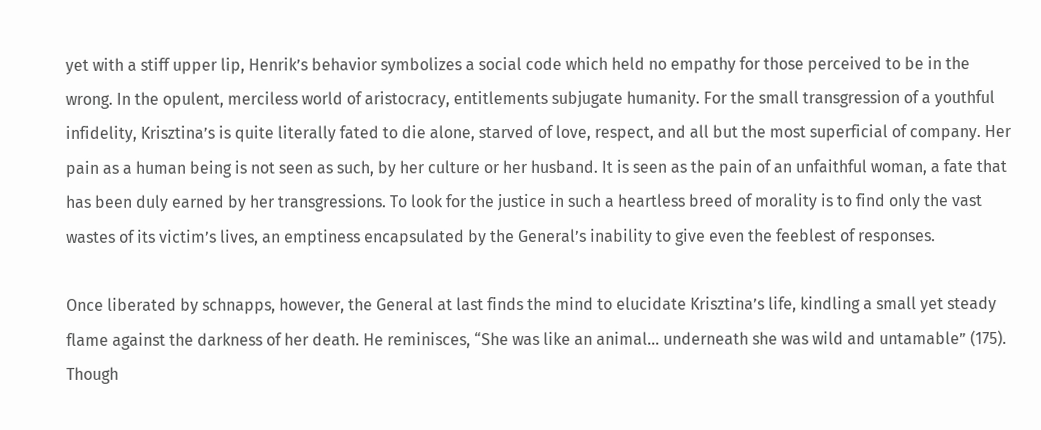yet with a stiff upper lip, Henrik’s behavior symbolizes a social code which held no empathy for those perceived to be in the wrong. In the opulent, merciless world of aristocracy, entitlements subjugate humanity. For the small transgression of a youthful infidelity, Krisztina’s is quite literally fated to die alone, starved of love, respect, and all but the most superficial of company. Her pain as a human being is not seen as such, by her culture or her husband. It is seen as the pain of an unfaithful woman, a fate that has been duly earned by her transgressions. To look for the justice in such a heartless breed of morality is to find only the vast wastes of its victim’s lives, an emptiness encapsulated by the General’s inability to give even the feeblest of responses.

Once liberated by schnapps, however, the General at last finds the mind to elucidate Krisztina’s life, kindling a small yet steady flame against the darkness of her death. He reminisces, “She was like an animal… underneath she was wild and untamable” (175). Though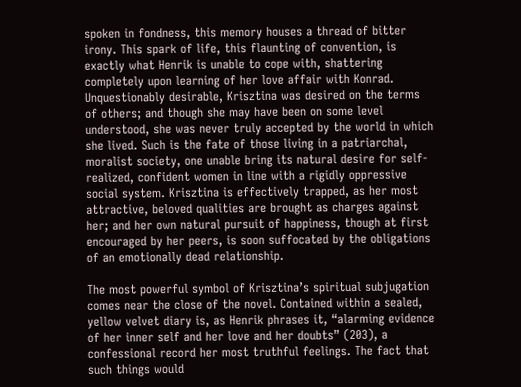spoken in fondness, this memory houses a thread of bitter irony. This spark of life, this flaunting of convention, is exactly what Henrik is unable to cope with, shattering completely upon learning of her love affair with Konrad. Unquestionably desirable, Krisztina was desired on the terms of others; and though she may have been on some level understood, she was never truly accepted by the world in which she lived. Such is the fate of those living in a patriarchal, moralist society, one unable bring its natural desire for self-realized, confident women in line with a rigidly oppressive social system. Krisztina is effectively trapped, as her most attractive, beloved qualities are brought as charges against her; and her own natural pursuit of happiness, though at first encouraged by her peers, is soon suffocated by the obligations of an emotionally dead relationship.

The most powerful symbol of Krisztina’s spiritual subjugation comes near the close of the novel. Contained within a sealed, yellow velvet diary is, as Henrik phrases it, “alarming evidence of her inner self and her love and her doubts” (203), a confessional record her most truthful feelings. The fact that such things would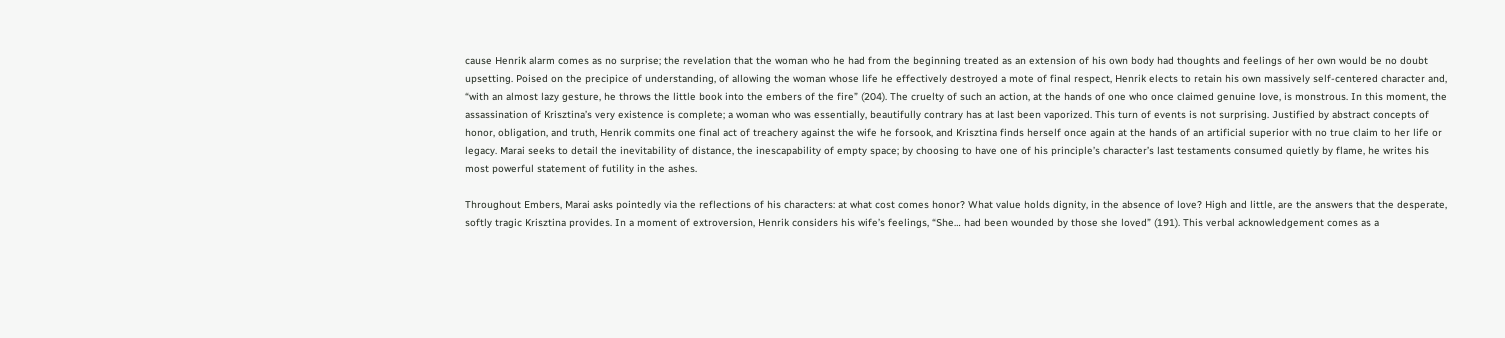cause Henrik alarm comes as no surprise; the revelation that the woman who he had from the beginning treated as an extension of his own body had thoughts and feelings of her own would be no doubt upsetting. Poised on the precipice of understanding, of allowing the woman whose life he effectively destroyed a mote of final respect, Henrik elects to retain his own massively self-centered character and, “with an almost lazy gesture, he throws the little book into the embers of the fire” (204). The cruelty of such an action, at the hands of one who once claimed genuine love, is monstrous. In this moment, the assassination of Krisztina’s very existence is complete; a woman who was essentially, beautifully contrary has at last been vaporized. This turn of events is not surprising. Justified by abstract concepts of honor, obligation, and truth, Henrik commits one final act of treachery against the wife he forsook, and Krisztina finds herself once again at the hands of an artificial superior with no true claim to her life or legacy. Marai seeks to detail the inevitability of distance, the inescapability of empty space; by choosing to have one of his principle’s character’s last testaments consumed quietly by flame, he writes his most powerful statement of futility in the ashes.

Throughout Embers, Marai asks pointedly via the reflections of his characters: at what cost comes honor? What value holds dignity, in the absence of love? High and little, are the answers that the desperate, softly tragic Krisztina provides. In a moment of extroversion, Henrik considers his wife’s feelings, “She… had been wounded by those she loved” (191). This verbal acknowledgement comes as a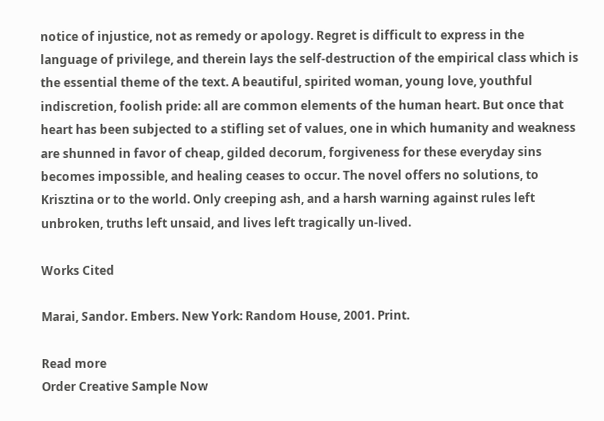notice of injustice, not as remedy or apology. Regret is difficult to express in the language of privilege, and therein lays the self-destruction of the empirical class which is the essential theme of the text. A beautiful, spirited woman, young love, youthful indiscretion, foolish pride: all are common elements of the human heart. But once that heart has been subjected to a stifling set of values, one in which humanity and weakness are shunned in favor of cheap, gilded decorum, forgiveness for these everyday sins becomes impossible, and healing ceases to occur. The novel offers no solutions, to Krisztina or to the world. Only creeping ash, and a harsh warning against rules left unbroken, truths left unsaid, and lives left tragically un-lived.

Works Cited

Marai, Sandor. Embers. New York: Random House, 2001. Print.

Read more
Order Creative Sample Now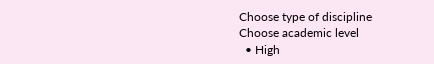Choose type of discipline
Choose academic level
  • High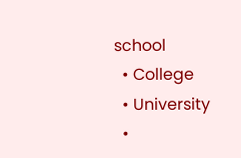school
  • College
  • University
  •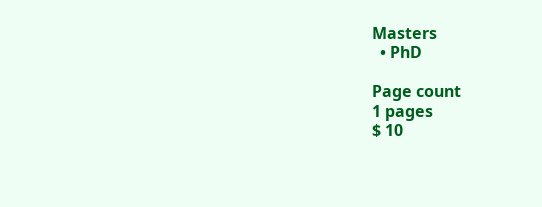Masters
  • PhD

Page count
1 pages
$ 10